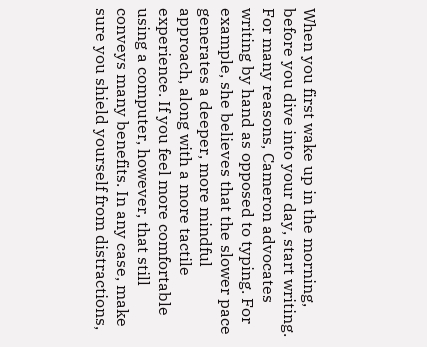When you first wake up in the morning, before you dive into your day, start writing. For many reasons, Cameron advocates writing by hand as opposed to typing. For example, she believes that the slower pace generates a deeper, more mindful approach, along with a more tactile experience. If you feel more comfortable using a computer, however, that still conveys many benefits. In any case, make sure you shield yourself from distractions,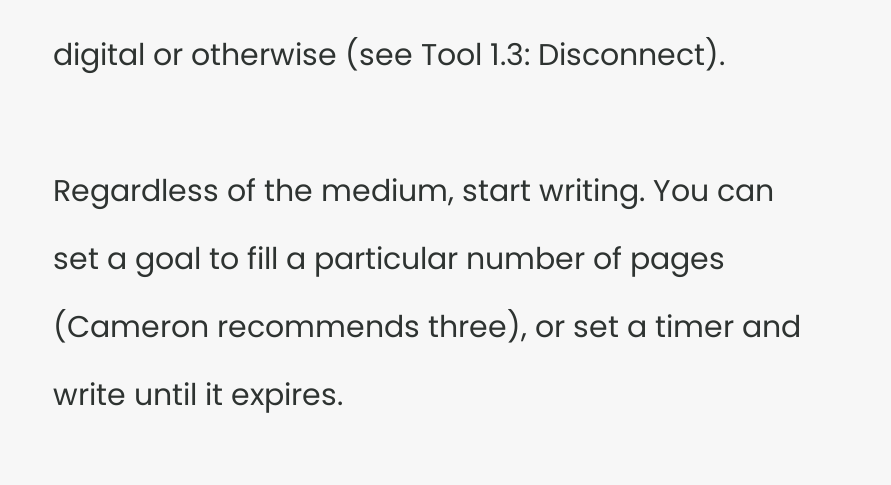digital or otherwise (see Tool 1.3: Disconnect).

Regardless of the medium, start writing. You can set a goal to fill a particular number of pages (Cameron recommends three), or set a timer and write until it expires.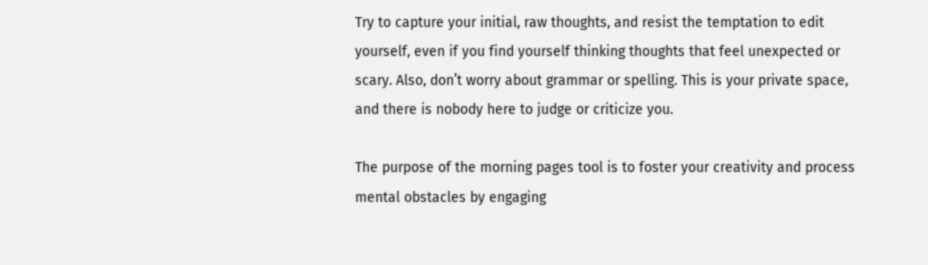Try to capture your initial, raw thoughts, and resist the temptation to edit yourself, even if you find yourself thinking thoughts that feel unexpected or scary. Also, don’t worry about grammar or spelling. This is your private space, and there is nobody here to judge or criticize you.

The purpose of the morning pages tool is to foster your creativity and process mental obstacles by engaging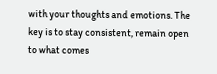with your thoughts and emotions. The key is to stay consistent, remain open to what comes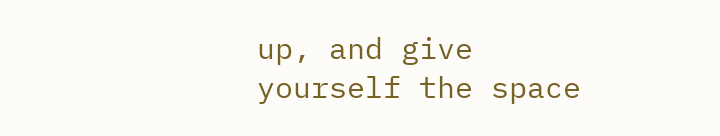up, and give yourself the space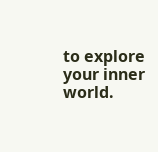to explore your inner world.